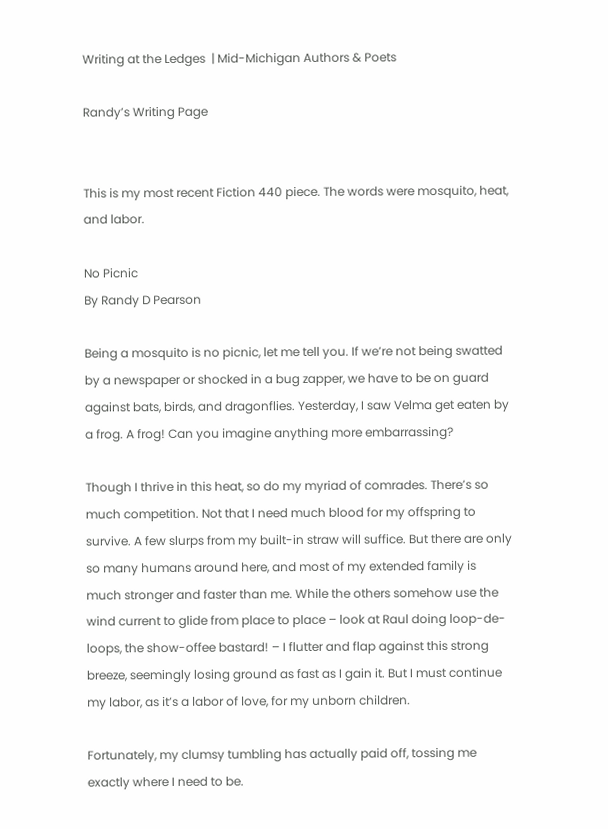Writing at the Ledges  | Mid-Michigan Authors & Poets

Randy’s Writing Page


This is my most recent Fiction 440 piece. The words were mosquito, heat, and labor.

No Picnic
By Randy D Pearson

Being a mosquito is no picnic, let me tell you. If we’re not being swatted by a newspaper or shocked in a bug zapper, we have to be on guard against bats, birds, and dragonflies. Yesterday, I saw Velma get eaten by a frog. A frog! Can you imagine anything more embarrassing?

Though I thrive in this heat, so do my myriad of comrades. There’s so much competition. Not that I need much blood for my offspring to survive. A few slurps from my built-in straw will suffice. But there are only so many humans around here, and most of my extended family is much stronger and faster than me. While the others somehow use the wind current to glide from place to place – look at Raul doing loop-de-loops, the show-offee bastard! – I flutter and flap against this strong breeze, seemingly losing ground as fast as I gain it. But I must continue my labor, as it’s a labor of love, for my unborn children.

Fortunately, my clumsy tumbling has actually paid off, tossing me exactly where I need to be.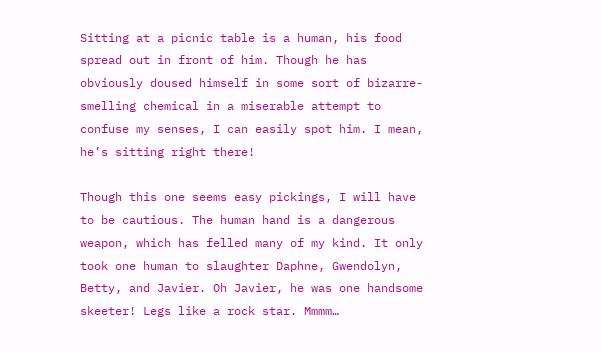Sitting at a picnic table is a human, his food spread out in front of him. Though he has obviously doused himself in some sort of bizarre-smelling chemical in a miserable attempt to confuse my senses, I can easily spot him. I mean, he’s sitting right there!

Though this one seems easy pickings, I will have to be cautious. The human hand is a dangerous weapon, which has felled many of my kind. It only took one human to slaughter Daphne, Gwendolyn, Betty, and Javier. Oh Javier, he was one handsome skeeter! Legs like a rock star. Mmmm…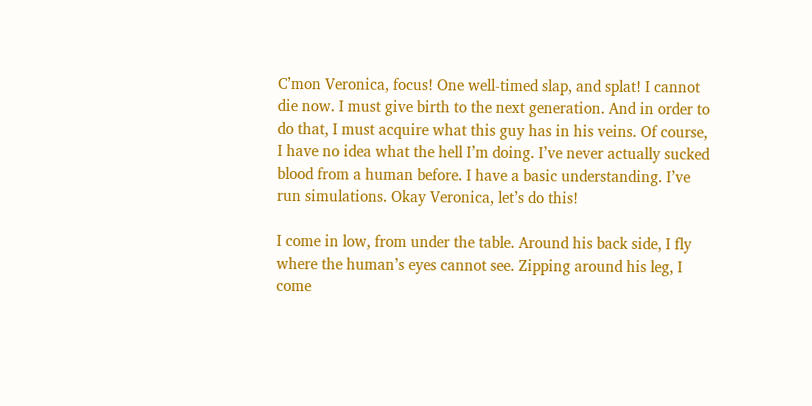C’mon Veronica, focus! One well-timed slap, and splat! I cannot die now. I must give birth to the next generation. And in order to do that, I must acquire what this guy has in his veins. Of course, I have no idea what the hell I’m doing. I’ve never actually sucked blood from a human before. I have a basic understanding. I’ve run simulations. Okay Veronica, let’s do this!

I come in low, from under the table. Around his back side, I fly where the human’s eyes cannot see. Zipping around his leg, I come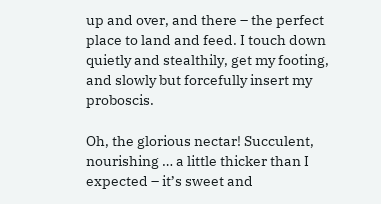up and over, and there – the perfect place to land and feed. I touch down quietly and stealthily, get my footing, and slowly but forcefully insert my proboscis.

Oh, the glorious nectar! Succulent, nourishing … a little thicker than I expected – it’s sweet and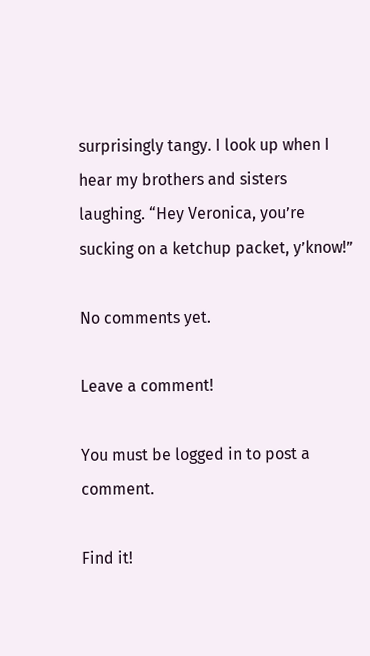surprisingly tangy. I look up when I hear my brothers and sisters laughing. “Hey Veronica, you’re sucking on a ketchup packet, y’know!”

No comments yet.

Leave a comment!

You must be logged in to post a comment.

Find it!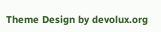Theme Design by devolux.org